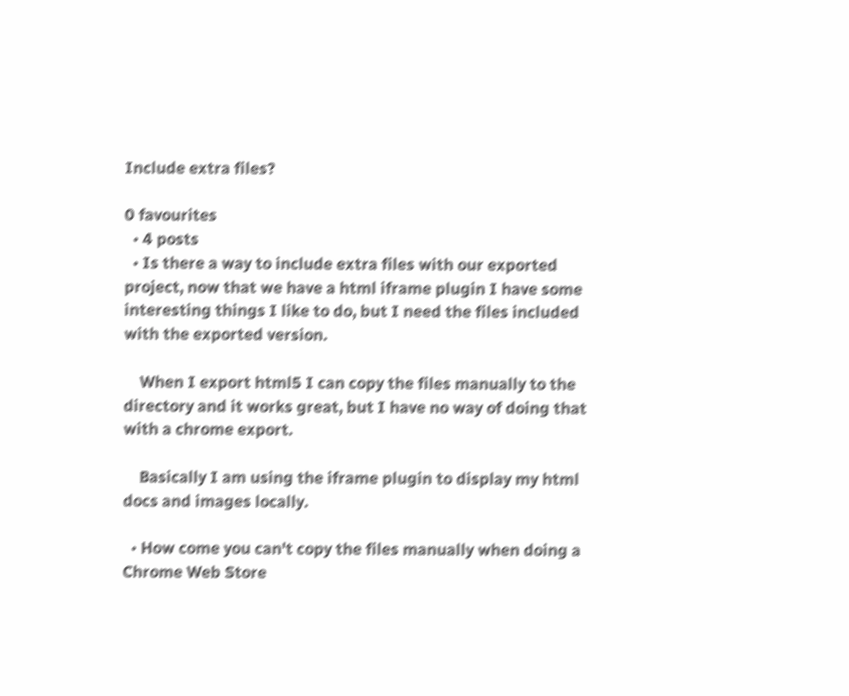Include extra files?

0 favourites
  • 4 posts
  • Is there a way to include extra files with our exported project, now that we have a html iframe plugin I have some interesting things I like to do, but I need the files included with the exported version.

    When I export html5 I can copy the files manually to the directory and it works great, but I have no way of doing that with a chrome export.

    Basically I am using the iframe plugin to display my html docs and images locally.

  • How come you can't copy the files manually when doing a Chrome Web Store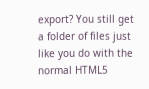export? You still get a folder of files just like you do with the normal HTML5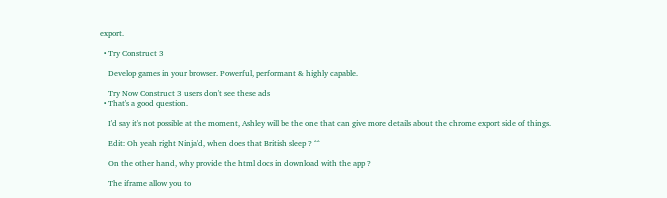export.

  • Try Construct 3

    Develop games in your browser. Powerful, performant & highly capable.

    Try Now Construct 3 users don't see these ads
  • That's a good question.

    I'd say it's not possible at the moment, Ashley will be the one that can give more details about the chrome export side of things.

    Edit: Oh yeah right Ninja'd, when does that British sleep ? ^^

    On the other hand, why provide the html docs in download with the app ?

    The iframe allow you to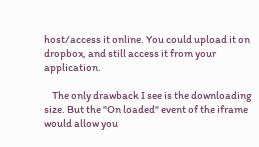host/access it online. You could upload it on dropbox, and still access it from your application.

    The only drawback I see is the downloading size. But the "On loaded" event of the iframe would allow you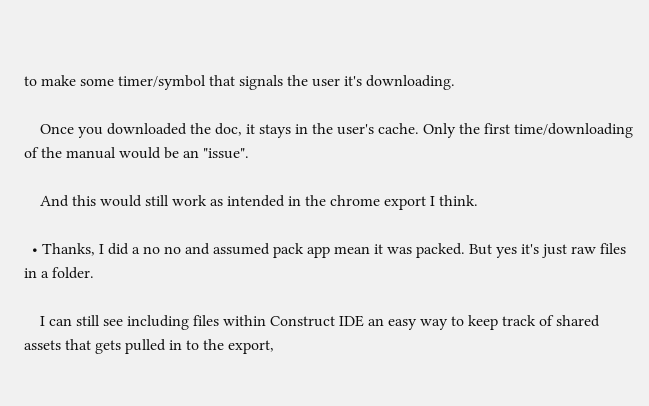to make some timer/symbol that signals the user it's downloading.

    Once you downloaded the doc, it stays in the user's cache. Only the first time/downloading of the manual would be an "issue".

    And this would still work as intended in the chrome export I think.

  • Thanks, I did a no no and assumed pack app mean it was packed. But yes it's just raw files in a folder.

    I can still see including files within Construct IDE an easy way to keep track of shared assets that gets pulled in to the export,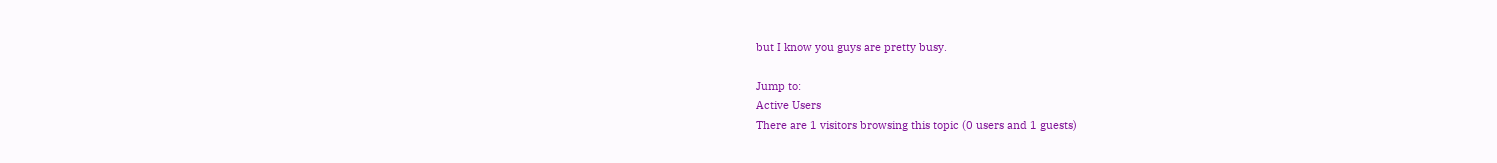but I know you guys are pretty busy.

Jump to:
Active Users
There are 1 visitors browsing this topic (0 users and 1 guests)